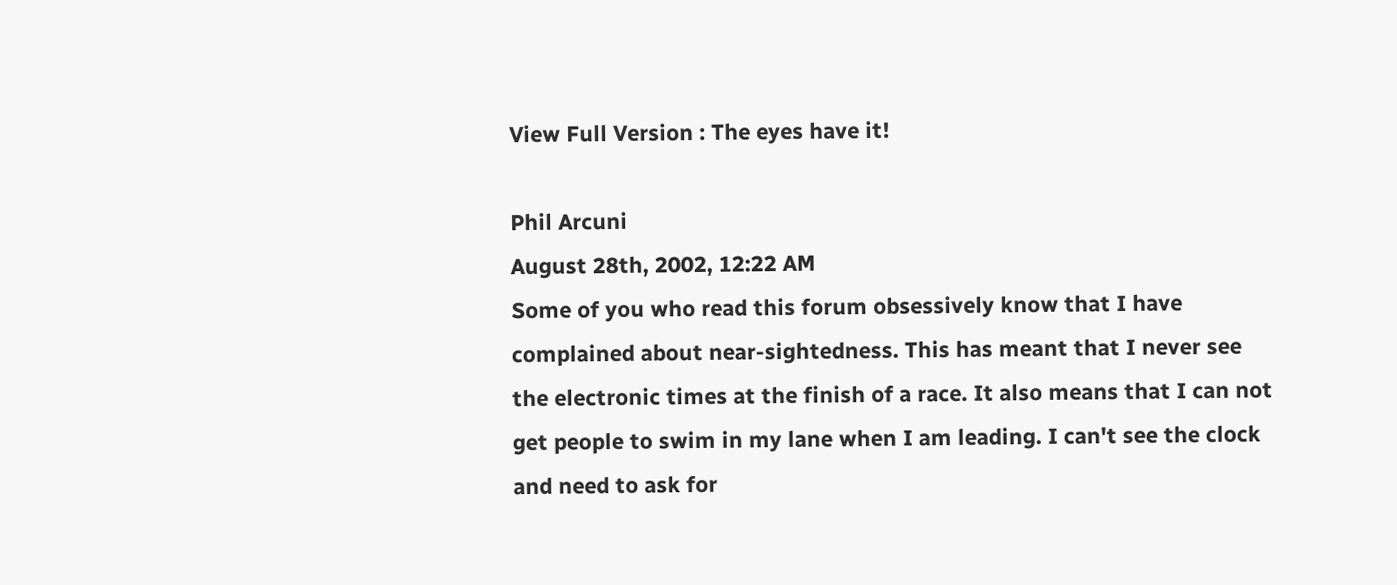View Full Version : The eyes have it!

Phil Arcuni
August 28th, 2002, 12:22 AM
Some of you who read this forum obsessively know that I have complained about near-sightedness. This has meant that I never see the electronic times at the finish of a race. It also means that I can not get people to swim in my lane when I am leading. I can't see the clock and need to ask for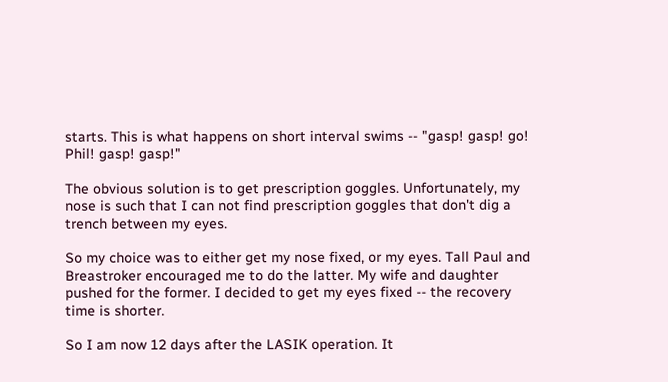starts. This is what happens on short interval swims -- "gasp! gasp! go! Phil! gasp! gasp!"

The obvious solution is to get prescription goggles. Unfortunately, my nose is such that I can not find prescription goggles that don't dig a trench between my eyes.

So my choice was to either get my nose fixed, or my eyes. Tall Paul and Breastroker encouraged me to do the latter. My wife and daughter pushed for the former. I decided to get my eyes fixed -- the recovery time is shorter.

So I am now 12 days after the LASIK operation. It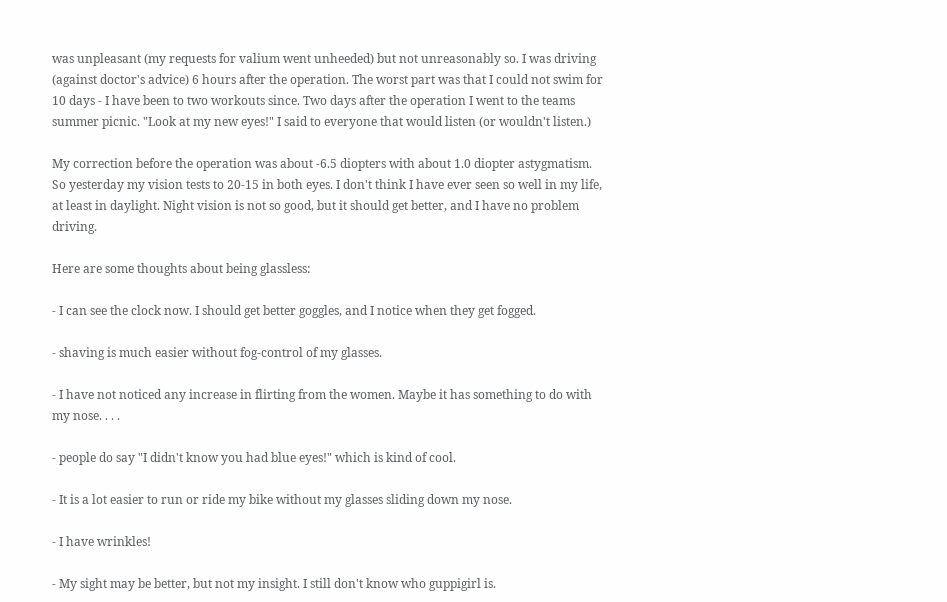was unpleasant (my requests for valium went unheeded) but not unreasonably so. I was driving (against doctor's advice) 6 hours after the operation. The worst part was that I could not swim for 10 days - I have been to two workouts since. Two days after the operation I went to the teams summer picnic. "Look at my new eyes!" I said to everyone that would listen (or wouldn't listen.)

My correction before the operation was about -6.5 diopters with about 1.0 diopter astygmatism. So yesterday my vision tests to 20-15 in both eyes. I don't think I have ever seen so well in my life, at least in daylight. Night vision is not so good, but it should get better, and I have no problem driving.

Here are some thoughts about being glassless:

- I can see the clock now. I should get better goggles, and I notice when they get fogged.

- shaving is much easier without fog-control of my glasses.

- I have not noticed any increase in flirting from the women. Maybe it has something to do with my nose. . . .

- people do say "I didn't know you had blue eyes!" which is kind of cool.

- It is a lot easier to run or ride my bike without my glasses sliding down my nose.

- I have wrinkles!

- My sight may be better, but not my insight. I still don't know who guppigirl is.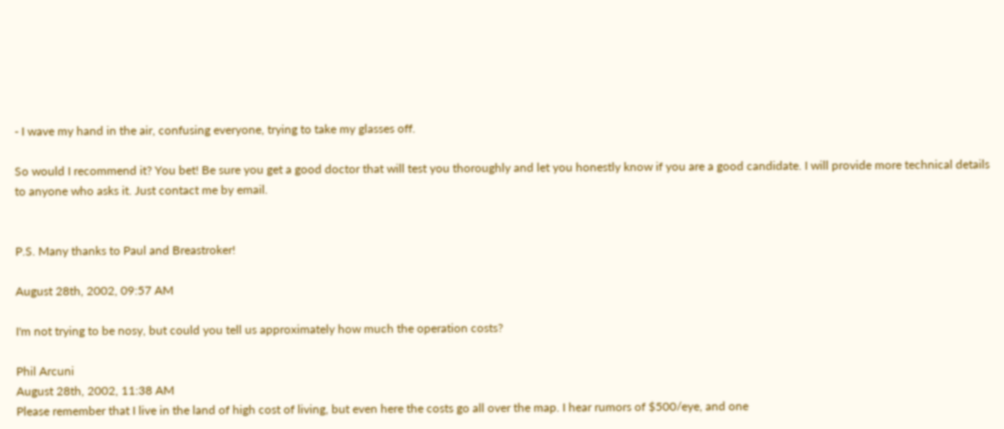- I wave my hand in the air, confusing everyone, trying to take my glasses off.

So would I recommend it? You bet! Be sure you get a good doctor that will test you thoroughly and let you honestly know if you are a good candidate. I will provide more technical details to anyone who asks it. Just contact me by email.


P.S. Many thanks to Paul and Breastroker!

August 28th, 2002, 09:57 AM

I'm not trying to be nosy, but could you tell us approximately how much the operation costs?

Phil Arcuni
August 28th, 2002, 11:38 AM
Please remember that I live in the land of high cost of living, but even here the costs go all over the map. I hear rumors of $500/eye, and one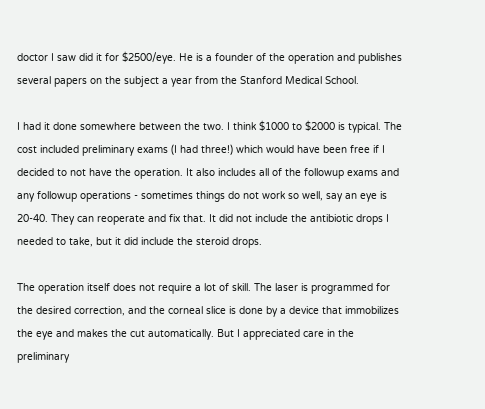doctor I saw did it for $2500/eye. He is a founder of the operation and publishes several papers on the subject a year from the Stanford Medical School.

I had it done somewhere between the two. I think $1000 to $2000 is typical. The cost included preliminary exams (I had three!) which would have been free if I decided to not have the operation. It also includes all of the followup exams and any followup operations - sometimes things do not work so well, say an eye is 20-40. They can reoperate and fix that. It did not include the antibiotic drops I needed to take, but it did include the steroid drops.

The operation itself does not require a lot of skill. The laser is programmed for the desired correction, and the corneal slice is done by a device that immobilizes the eye and makes the cut automatically. But I appreciated care in the preliminary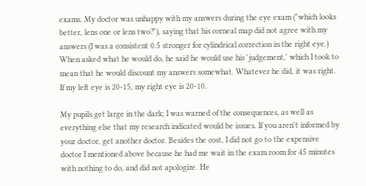exams. My doctor was unhappy with my answers during the eye exam ("which looks better, lens one or lens two?"), saying that his corneal map did not agree with my answers (I was a consistent 0.5 stronger for cylindrical correction in the right eye.) When asked what he would do, he said he would use his 'judgement,' which I took to mean that he would discount my answers somewhat. Whatever he did, it was right. If my left eye is 20-15, my right eye is 20-10.

My pupils get large in the dark; I was warned of the consequences, as well as everything else that my research indicated would be issues. If you aren't informed by your doctor, get another doctor. Besides the cost, I did not go to the expensive doctor I mentioned above because he had me wait in the exam room for 45 minutes with nothing to do, and did not apologize. He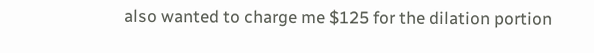also wanted to charge me $125 for the dilation portion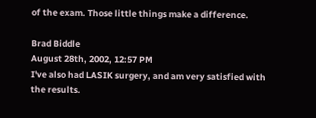of the exam. Those little things make a difference.

Brad Biddle
August 28th, 2002, 12:57 PM
I've also had LASIK surgery, and am very satisfied with the results.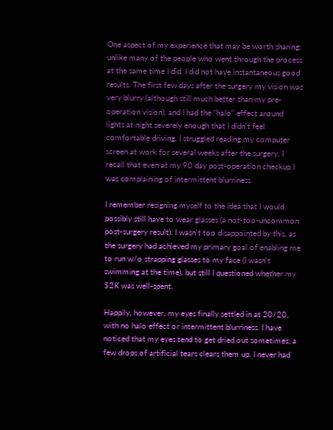One aspect of my experience that may be worth sharing: unlike many of the people who went through the process at the same time I did, I did not have instantaneous good results. The first few days after the surgery my vision was very blurry (although still much better than my pre-operation vision), and I had the "halo" effect around lights at night severely enough that I didn't feel comfortable driving. I struggled reading my computer screen at work for several weeks after the surgery. I recall that even at my 90 day post-operation checkup I was complaining of intermittent blurriness.

I remember resigning myself to the idea that I would possibly still have to wear glasses (a not-too-uncommon post-surgery result). I wasn't too disappointed by this, as the surgery had achieved my primary goal of enabling me to run w/o strapping glasses to my face (I wasn't swimming at the time), but still I questioned whether my $2K was well-spent.

Happily, however, my eyes finally settled in at 20/20, with no halo effect or intermittent blurriness. I have noticed that my eyes tend to get dried out sometimes; a few drops of artificial tears clears them up. I never had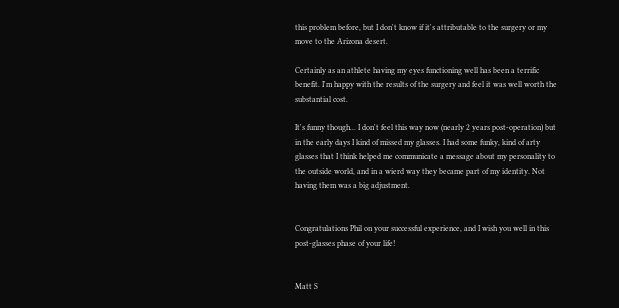this problem before, but I don't know if it's attributable to the surgery or my move to the Arizona desert.

Certainly as an athlete having my eyes functioning well has been a terrific benefit. I'm happy with the results of the surgery and feel it was well worth the substantial cost.

It's funny though... I don't feel this way now (nearly 2 years post-operation) but in the early days I kind of missed my glasses. I had some funky, kind of arty glasses that I think helped me communicate a message about my personality to the outside world, and in a wierd way they became part of my identity. Not having them was a big adjustment.


Congratulations Phil on your successful experience, and I wish you well in this post-glasses phase of your life!


Matt S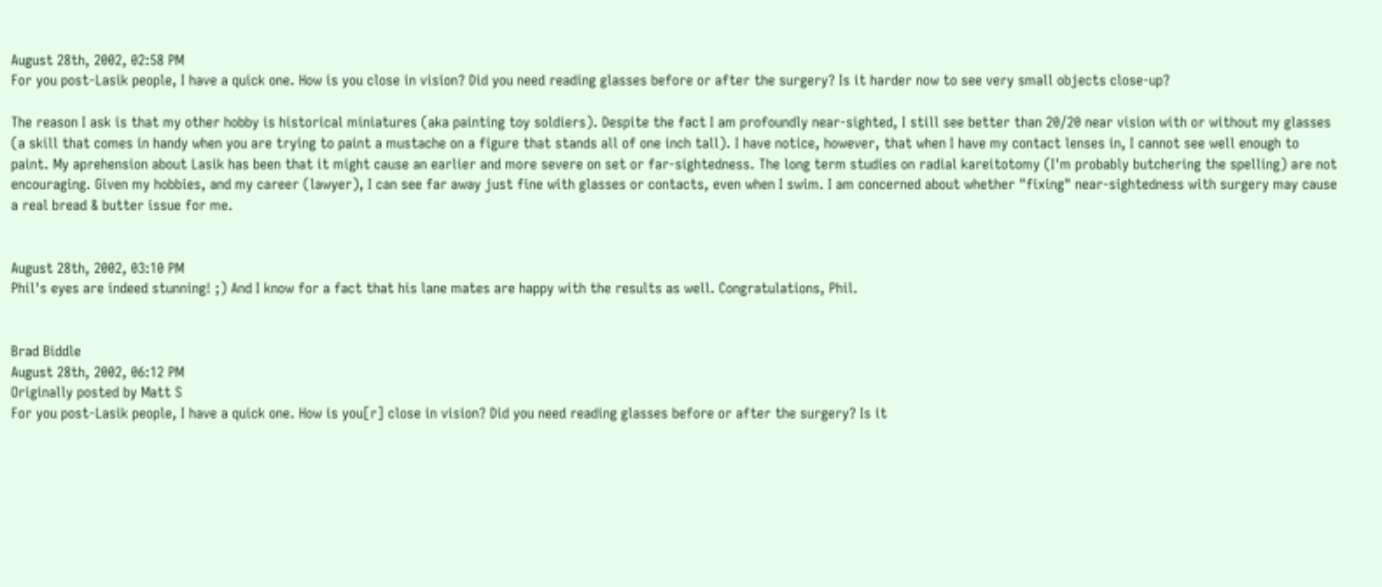August 28th, 2002, 02:58 PM
For you post-Lasik people, I have a quick one. How is you close in vision? Did you need reading glasses before or after the surgery? Is it harder now to see very small objects close-up?

The reason I ask is that my other hobby is historical miniatures (aka painting toy soldiers). Despite the fact I am profoundly near-sighted, I still see better than 20/20 near vision with or without my glasses (a skill that comes in handy when you are trying to paint a mustache on a figure that stands all of one inch tall). I have notice, however, that when I have my contact lenses in, I cannot see well enough to paint. My aprehension about Lasik has been that it might cause an earlier and more severe on set or far-sightedness. The long term studies on radial kareitotomy (I'm probably butchering the spelling) are not encouraging. Given my hobbies, and my career (lawyer), I can see far away just fine with glasses or contacts, even when I swim. I am concerned about whether "fixing" near-sightedness with surgery may cause a real bread & butter issue for me.


August 28th, 2002, 03:10 PM
Phil's eyes are indeed stunning! ;) And I know for a fact that his lane mates are happy with the results as well. Congratulations, Phil.


Brad Biddle
August 28th, 2002, 06:12 PM
Originally posted by Matt S
For you post-Lasik people, I have a quick one. How is you[r] close in vision? Did you need reading glasses before or after the surgery? Is it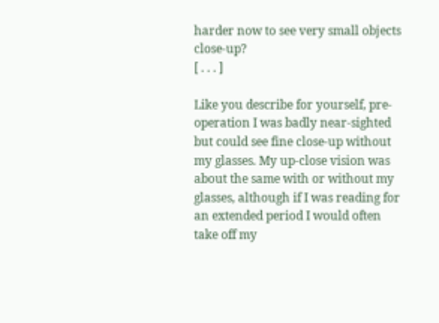harder now to see very small objects close-up?
[ . . . ]

Like you describe for yourself, pre-operation I was badly near-sighted but could see fine close-up without my glasses. My up-close vision was about the same with or without my glasses, although if I was reading for an extended period I would often take off my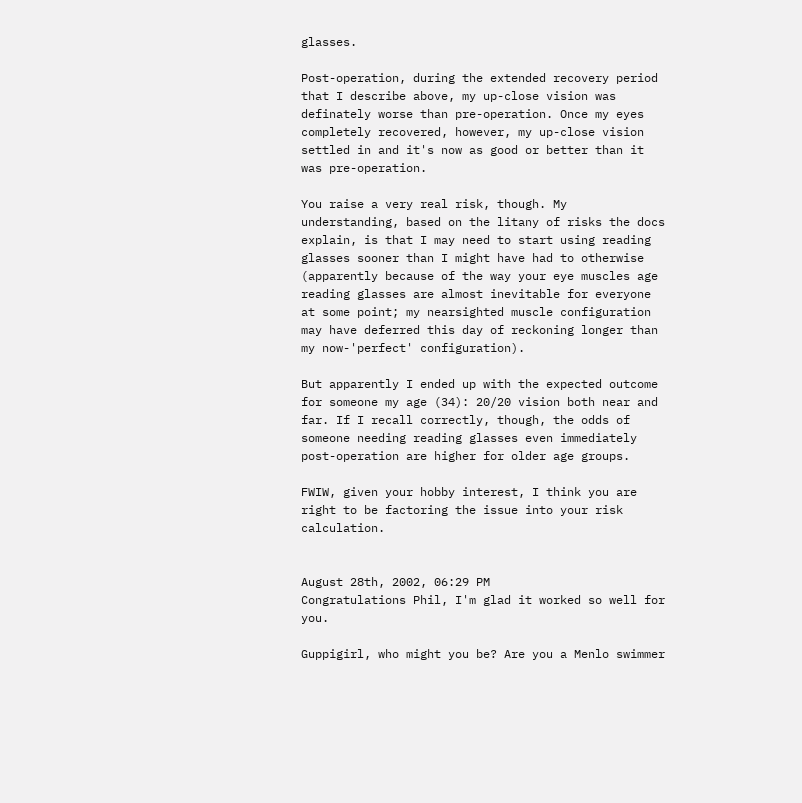glasses.

Post-operation, during the extended recovery period that I describe above, my up-close vision was definately worse than pre-operation. Once my eyes completely recovered, however, my up-close vision settled in and it's now as good or better than it was pre-operation.

You raise a very real risk, though. My understanding, based on the litany of risks the docs explain, is that I may need to start using reading glasses sooner than I might have had to otherwise (apparently because of the way your eye muscles age reading glasses are almost inevitable for everyone at some point; my nearsighted muscle configuration may have deferred this day of reckoning longer than my now-'perfect' configuration).

But apparently I ended up with the expected outcome for someone my age (34): 20/20 vision both near and far. If I recall correctly, though, the odds of someone needing reading glasses even immediately post-operation are higher for older age groups.

FWIW, given your hobby interest, I think you are right to be factoring the issue into your risk calculation.


August 28th, 2002, 06:29 PM
Congratulations Phil, I'm glad it worked so well for you.

Guppigirl, who might you be? Are you a Menlo swimmer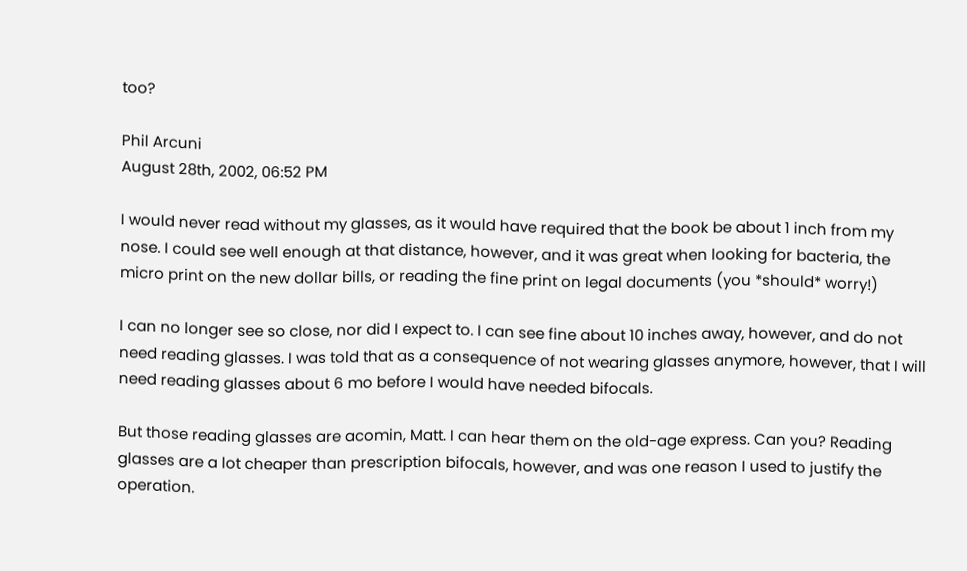too?

Phil Arcuni
August 28th, 2002, 06:52 PM

I would never read without my glasses, as it would have required that the book be about 1 inch from my nose. I could see well enough at that distance, however, and it was great when looking for bacteria, the micro print on the new dollar bills, or reading the fine print on legal documents (you *should* worry!)

I can no longer see so close, nor did I expect to. I can see fine about 10 inches away, however, and do not need reading glasses. I was told that as a consequence of not wearing glasses anymore, however, that I will need reading glasses about 6 mo before I would have needed bifocals.

But those reading glasses are acomin, Matt. I can hear them on the old-age express. Can you? Reading glasses are a lot cheaper than prescription bifocals, however, and was one reason I used to justify the operation.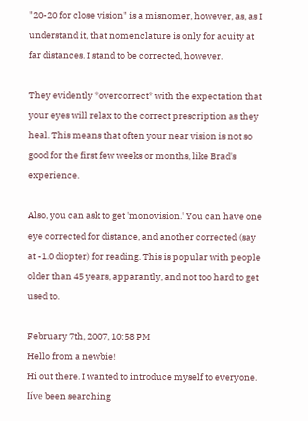"20-20 for close vision" is a misnomer, however, as, as I understand it, that nomenclature is only for acuity at far distances. I stand to be corrected, however.

They evidently *overcorrect* with the expectation that your eyes will relax to the correct prescription as they heal. This means that often your near vision is not so good for the first few weeks or months, like Brad's experience.

Also, you can ask to get 'monovision.' You can have one eye corrected for distance, and another corrected (say at -1.0 diopter) for reading. This is popular with people older than 45 years, apparantly, and not too hard to get used to.

February 7th, 2007, 10:58 PM
Hello from a newbie!
Hi out there. I wanted to introduce myself to everyone. Iíve been searching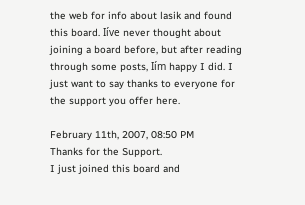the web for info about lasik and found this board. Iíve never thought about joining a board before, but after reading through some posts, Iím happy I did. I just want to say thanks to everyone for the support you offer here.

February 11th, 2007, 08:50 PM
Thanks for the Support.
I just joined this board and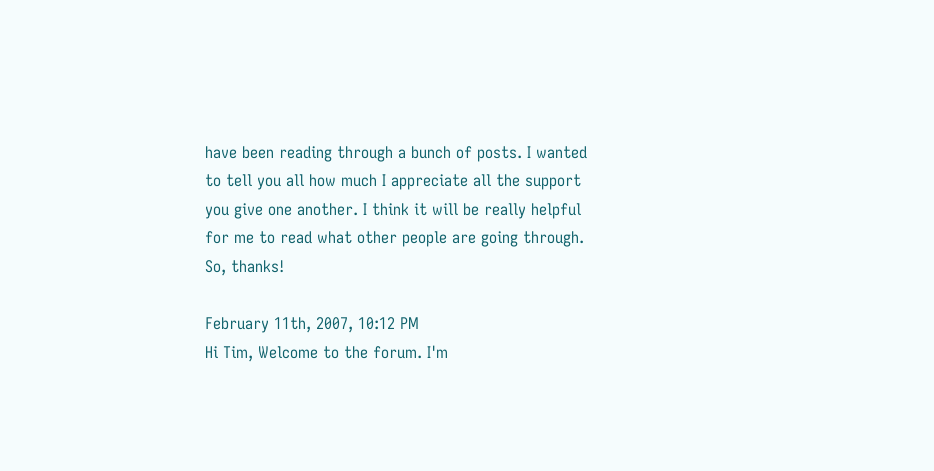have been reading through a bunch of posts. I wanted to tell you all how much I appreciate all the support you give one another. I think it will be really helpful for me to read what other people are going through. So, thanks!

February 11th, 2007, 10:12 PM
Hi Tim, Welcome to the forum. I'm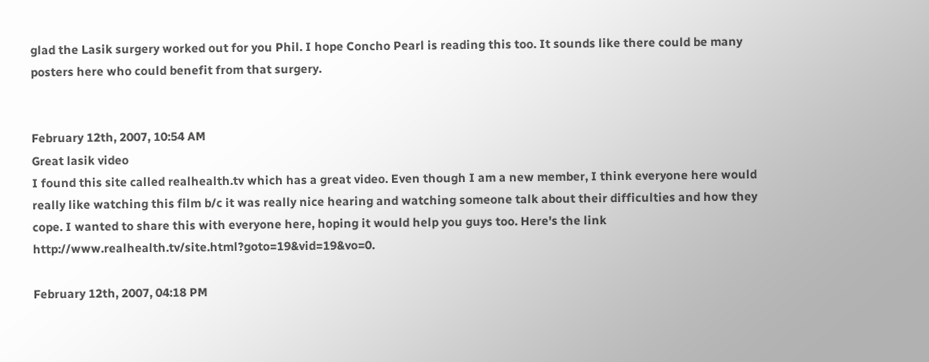glad the Lasik surgery worked out for you Phil. I hope Concho Pearl is reading this too. It sounds like there could be many posters here who could benefit from that surgery.


February 12th, 2007, 10:54 AM
Great lasik video
I found this site called realhealth.tv which has a great video. Even though I am a new member, I think everyone here would really like watching this film b/c it was really nice hearing and watching someone talk about their difficulties and how they cope. I wanted to share this with everyone here, hoping it would help you guys too. Here's the link http://www.realhealth.tv/site.html?goto=19&vid=19&vo=0.

February 12th, 2007, 04:18 PM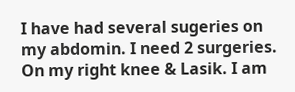I have had several sugeries on my abdomin. I need 2 surgeries. On my right knee & Lasik. I am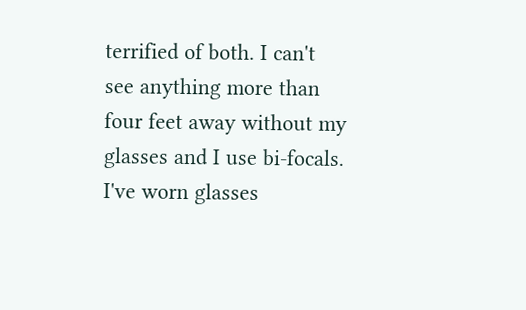terrified of both. I can't see anything more than four feet away without my glasses and I use bi-focals. I've worn glasses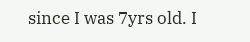since I was 7yrs old. I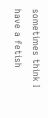sometimes think I have a fetish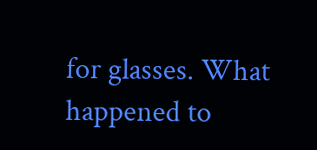for glasses. What happened to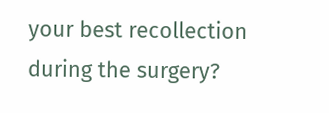your best recollection during the surgery?